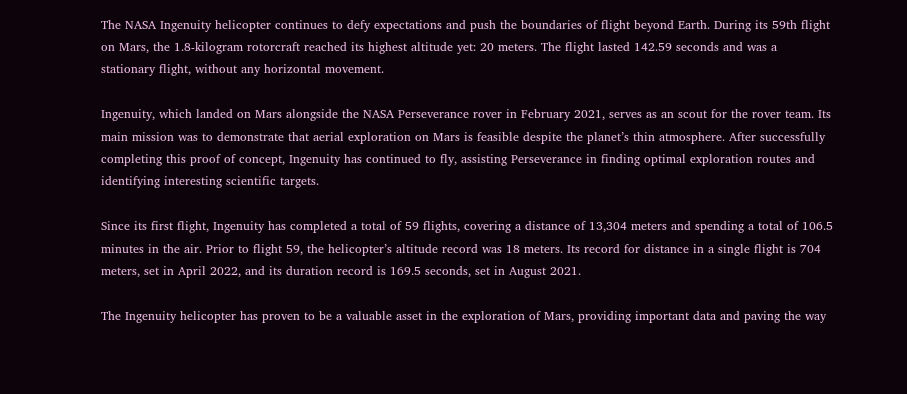The NASA Ingenuity helicopter continues to defy expectations and push the boundaries of flight beyond Earth. During its 59th flight on Mars, the 1.8-kilogram rotorcraft reached its highest altitude yet: 20 meters. The flight lasted 142.59 seconds and was a stationary flight, without any horizontal movement.

Ingenuity, which landed on Mars alongside the NASA Perseverance rover in February 2021, serves as an scout for the rover team. Its main mission was to demonstrate that aerial exploration on Mars is feasible despite the planet’s thin atmosphere. After successfully completing this proof of concept, Ingenuity has continued to fly, assisting Perseverance in finding optimal exploration routes and identifying interesting scientific targets.

Since its first flight, Ingenuity has completed a total of 59 flights, covering a distance of 13,304 meters and spending a total of 106.5 minutes in the air. Prior to flight 59, the helicopter’s altitude record was 18 meters. Its record for distance in a single flight is 704 meters, set in April 2022, and its duration record is 169.5 seconds, set in August 2021.

The Ingenuity helicopter has proven to be a valuable asset in the exploration of Mars, providing important data and paving the way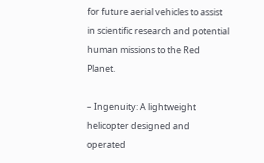for future aerial vehicles to assist in scientific research and potential human missions to the Red Planet.

– Ingenuity: A lightweight helicopter designed and operated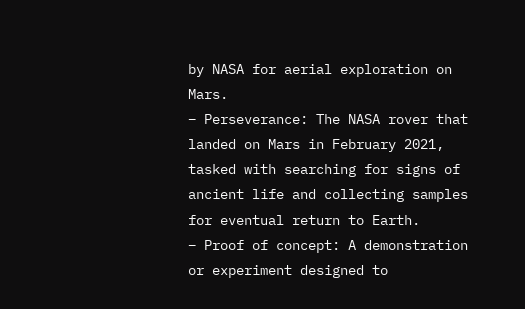by NASA for aerial exploration on Mars.
– Perseverance: The NASA rover that landed on Mars in February 2021, tasked with searching for signs of ancient life and collecting samples for eventual return to Earth.
– Proof of concept: A demonstration or experiment designed to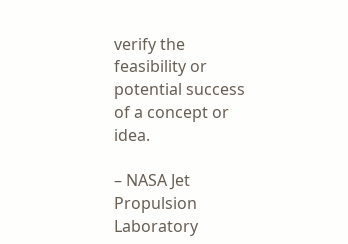verify the feasibility or potential success of a concept or idea.

– NASA Jet Propulsion Laboratory